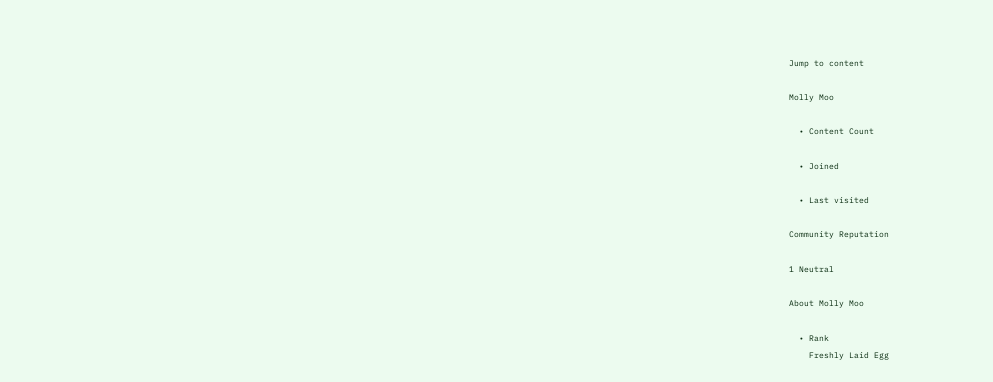Jump to content

Molly Moo

  • Content Count

  • Joined

  • Last visited

Community Reputation

1 Neutral

About Molly Moo

  • Rank
    Freshly Laid Egg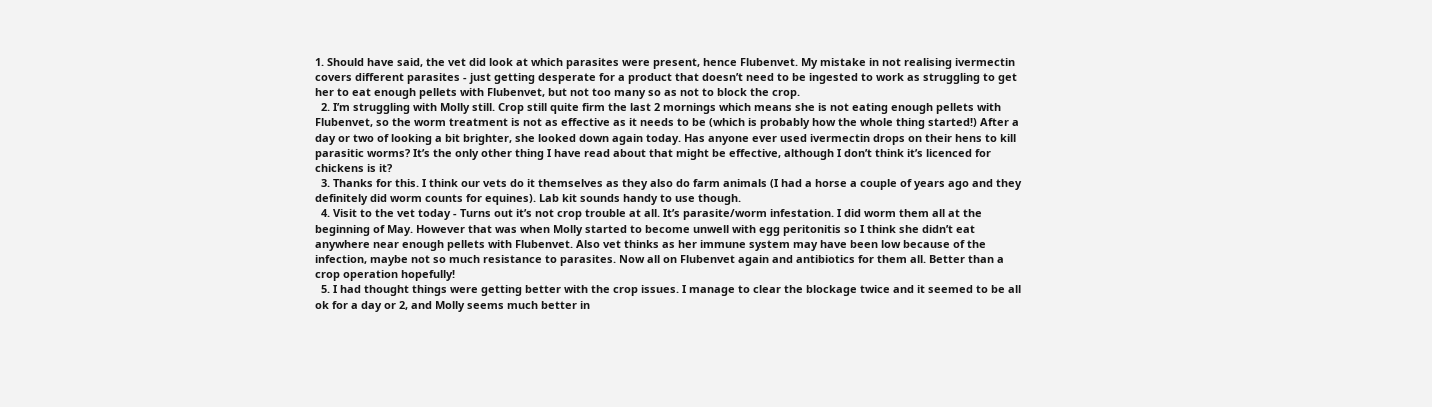1. Should have said, the vet did look at which parasites were present, hence Flubenvet. My mistake in not realising ivermectin covers different parasites - just getting desperate for a product that doesn’t need to be ingested to work as struggling to get her to eat enough pellets with Flubenvet, but not too many so as not to block the crop.
  2. I’m struggling with Molly still. Crop still quite firm the last 2 mornings which means she is not eating enough pellets with Flubenvet, so the worm treatment is not as effective as it needs to be (which is probably how the whole thing started!) After a day or two of looking a bit brighter, she looked down again today. Has anyone ever used ivermectin drops on their hens to kill parasitic worms? It’s the only other thing I have read about that might be effective, although I don’t think it’s licenced for chickens is it?
  3. Thanks for this. I think our vets do it themselves as they also do farm animals (I had a horse a couple of years ago and they definitely did worm counts for equines). Lab kit sounds handy to use though.
  4. Visit to the vet today - Turns out it’s not crop trouble at all. It’s parasite/worm infestation. I did worm them all at the beginning of May. However that was when Molly started to become unwell with egg peritonitis so I think she didn’t eat anywhere near enough pellets with Flubenvet. Also vet thinks as her immune system may have been low because of the infection, maybe not so much resistance to parasites. Now all on Flubenvet again and antibiotics for them all. Better than a crop operation hopefully!
  5. I had thought things were getting better with the crop issues. I manage to clear the blockage twice and it seemed to be all ok for a day or 2, and Molly seems much better in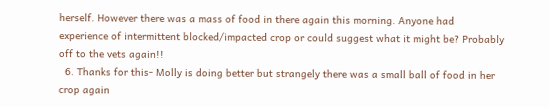herself. However there was a mass of food in there again this morning. Anyone had experience of intermittent blocked/impacted crop or could suggest what it might be? Probably off to the vets again!!
  6. Thanks for this- Molly is doing better but strangely there was a small ball of food in her crop again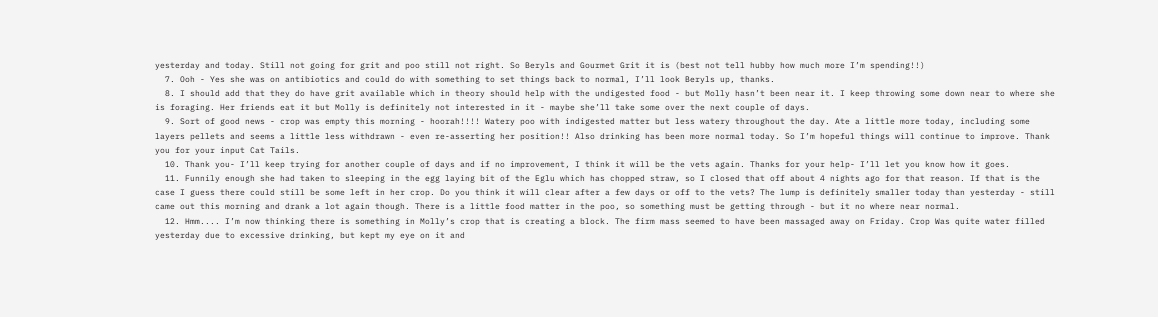yesterday and today. Still not going for grit and poo still not right. So Beryls and Gourmet Grit it is (best not tell hubby how much more I’m spending!!)
  7. Ooh - Yes she was on antibiotics and could do with something to set things back to normal, I’ll look Beryls up, thanks.
  8. I should add that they do have grit available which in theory should help with the undigested food - but Molly hasn’t been near it. I keep throwing some down near to where she is foraging. Her friends eat it but Molly is definitely not interested in it - maybe she’ll take some over the next couple of days.
  9. Sort of good news - crop was empty this morning - hoorah!!!! Watery poo with indigested matter but less watery throughout the day. Ate a little more today, including some layers pellets and seems a little less withdrawn - even re-asserting her position!! Also drinking has been more normal today. So I’m hopeful things will continue to improve. Thank you for your input Cat Tails.
  10. Thank you- I’ll keep trying for another couple of days and if no improvement, I think it will be the vets again. Thanks for your help- I’ll let you know how it goes.
  11. Funnily enough she had taken to sleeping in the egg laying bit of the Eglu which has chopped straw, so I closed that off about 4 nights ago for that reason. If that is the case I guess there could still be some left in her crop. Do you think it will clear after a few days or off to the vets? The lump is definitely smaller today than yesterday - still came out this morning and drank a lot again though. There is a little food matter in the poo, so something must be getting through - but it no where near normal.
  12. Hmm.... I’m now thinking there is something in Molly’s crop that is creating a block. The firm mass seemed to have been massaged away on Friday. Crop Was quite water filled yesterday due to excessive drinking, but kept my eye on it and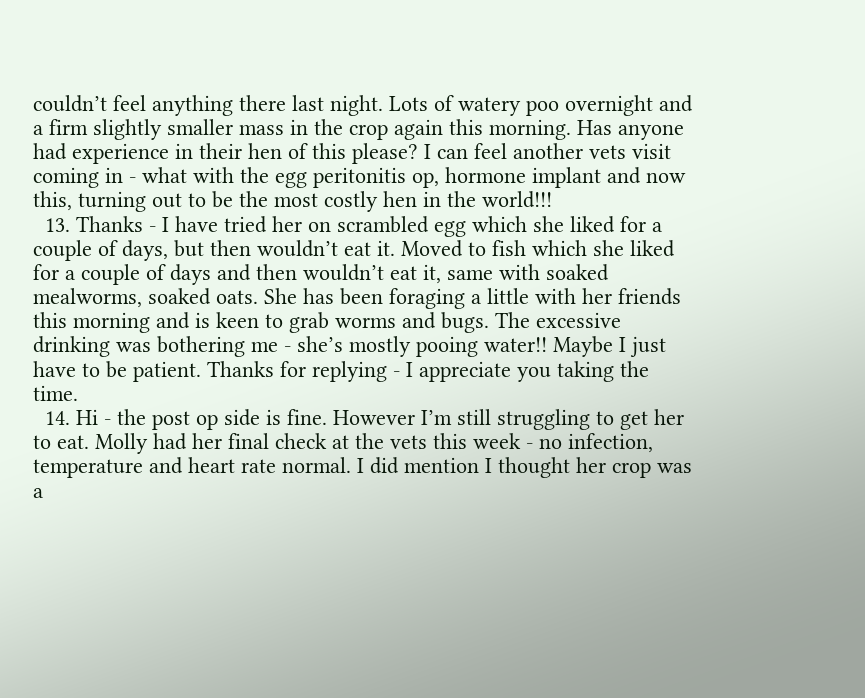couldn’t feel anything there last night. Lots of watery poo overnight and a firm slightly smaller mass in the crop again this morning. Has anyone had experience in their hen of this please? I can feel another vets visit coming in - what with the egg peritonitis op, hormone implant and now this, turning out to be the most costly hen in the world!!!
  13. Thanks - I have tried her on scrambled egg which she liked for a couple of days, but then wouldn’t eat it. Moved to fish which she liked for a couple of days and then wouldn’t eat it, same with soaked mealworms, soaked oats. She has been foraging a little with her friends this morning and is keen to grab worms and bugs. The excessive drinking was bothering me - she’s mostly pooing water!! Maybe I just have to be patient. Thanks for replying - I appreciate you taking the time.
  14. Hi - the post op side is fine. However I’m still struggling to get her to eat. Molly had her final check at the vets this week - no infection, temperature and heart rate normal. I did mention I thought her crop was a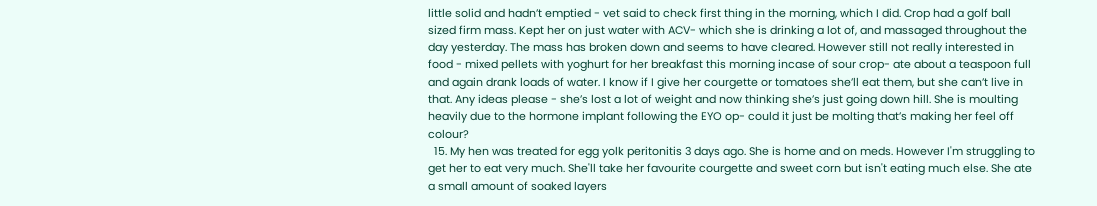little solid and hadn’t emptied - vet said to check first thing in the morning, which I did. Crop had a golf ball sized firm mass. Kept her on just water with ACV- which she is drinking a lot of, and massaged throughout the day yesterday. The mass has broken down and seems to have cleared. However still not really interested in food - mixed pellets with yoghurt for her breakfast this morning incase of sour crop- ate about a teaspoon full and again drank loads of water. I know if I give her courgette or tomatoes she’ll eat them, but she can’t live in that. Any ideas please - she’s lost a lot of weight and now thinking she’s just going down hill. She is moulting heavily due to the hormone implant following the EYO op- could it just be molting that’s making her feel off colour?
  15. My hen was treated for egg yolk peritonitis 3 days ago. She is home and on meds. However I'm struggling to get her to eat very much. She'll take her favourite courgette and sweet corn but isn't eating much else. She ate a small amount of soaked layers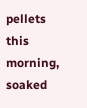pellets this morning, soaked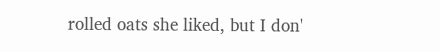rolled oats she liked, but I don'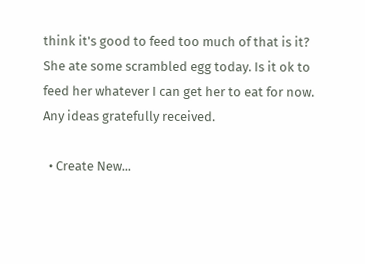think it's good to feed too much of that is it? She ate some scrambled egg today. Is it ok to feed her whatever I can get her to eat for now. Any ideas gratefully received.

  • Create New...